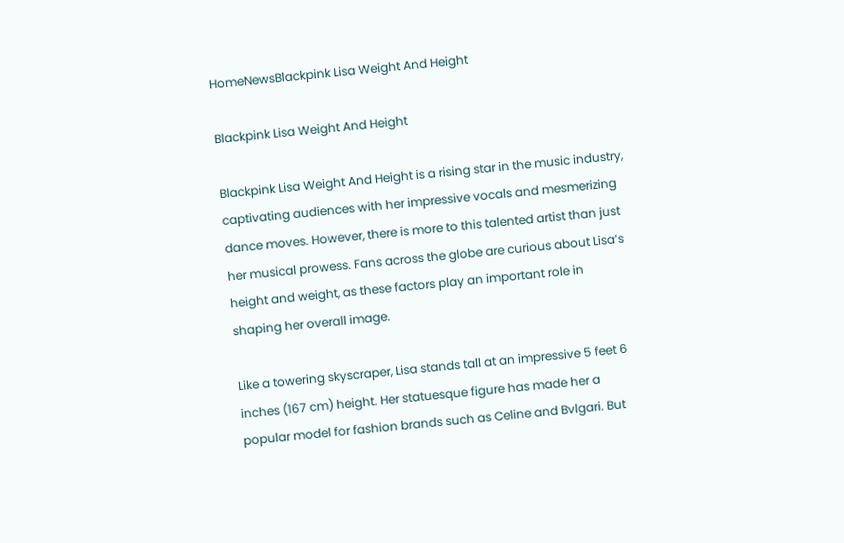HomeNewsBlackpink Lisa Weight And Height

Blackpink Lisa Weight And Height

Blackpink Lisa Weight And Height is a rising star in the music industry, captivating audiences with her impressive vocals and mesmerizing dance moves. However, there is more to this talented artist than just her musical prowess. Fans across the globe are curious about Lisa’s height and weight, as these factors play an important role in shaping her overall image.

Like a towering skyscraper, Lisa stands tall at an impressive 5 feet 6 inches (167 cm) height. Her statuesque figure has made her a popular model for fashion brands such as Celine and Bvlgari. But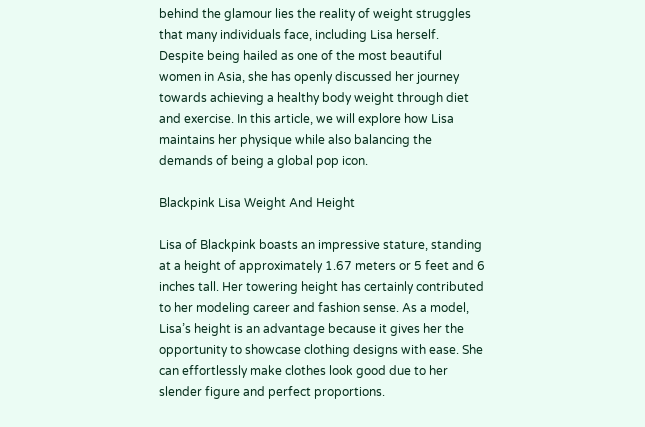behind the glamour lies the reality of weight struggles that many individuals face, including Lisa herself. Despite being hailed as one of the most beautiful women in Asia, she has openly discussed her journey towards achieving a healthy body weight through diet and exercise. In this article, we will explore how Lisa maintains her physique while also balancing the demands of being a global pop icon.

Blackpink Lisa Weight And Height

Lisa of Blackpink boasts an impressive stature, standing at a height of approximately 1.67 meters or 5 feet and 6 inches tall. Her towering height has certainly contributed to her modeling career and fashion sense. As a model, Lisa’s height is an advantage because it gives her the opportunity to showcase clothing designs with ease. She can effortlessly make clothes look good due to her slender figure and perfect proportions.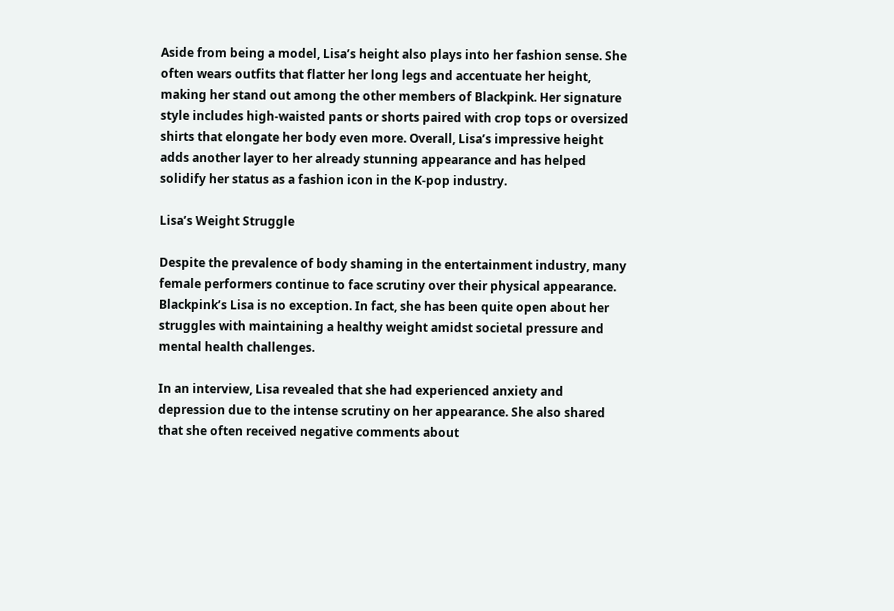Aside from being a model, Lisa’s height also plays into her fashion sense. She often wears outfits that flatter her long legs and accentuate her height, making her stand out among the other members of Blackpink. Her signature style includes high-waisted pants or shorts paired with crop tops or oversized shirts that elongate her body even more. Overall, Lisa’s impressive height adds another layer to her already stunning appearance and has helped solidify her status as a fashion icon in the K-pop industry.

Lisa’s Weight Struggle

Despite the prevalence of body shaming in the entertainment industry, many female performers continue to face scrutiny over their physical appearance. Blackpink’s Lisa is no exception. In fact, she has been quite open about her struggles with maintaining a healthy weight amidst societal pressure and mental health challenges.

In an interview, Lisa revealed that she had experienced anxiety and depression due to the intense scrutiny on her appearance. She also shared that she often received negative comments about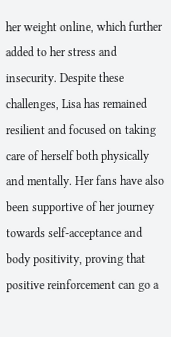her weight online, which further added to her stress and insecurity. Despite these challenges, Lisa has remained resilient and focused on taking care of herself both physically and mentally. Her fans have also been supportive of her journey towards self-acceptance and body positivity, proving that positive reinforcement can go a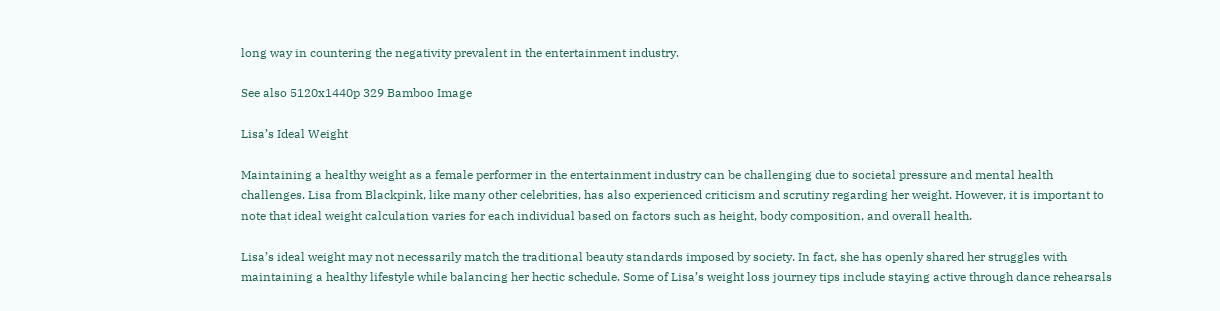long way in countering the negativity prevalent in the entertainment industry.

See also 5120x1440p 329 Bamboo Image

Lisa’s Ideal Weight

Maintaining a healthy weight as a female performer in the entertainment industry can be challenging due to societal pressure and mental health challenges. Lisa from Blackpink, like many other celebrities, has also experienced criticism and scrutiny regarding her weight. However, it is important to note that ideal weight calculation varies for each individual based on factors such as height, body composition, and overall health.

Lisa’s ideal weight may not necessarily match the traditional beauty standards imposed by society. In fact, she has openly shared her struggles with maintaining a healthy lifestyle while balancing her hectic schedule. Some of Lisa’s weight loss journey tips include staying active through dance rehearsals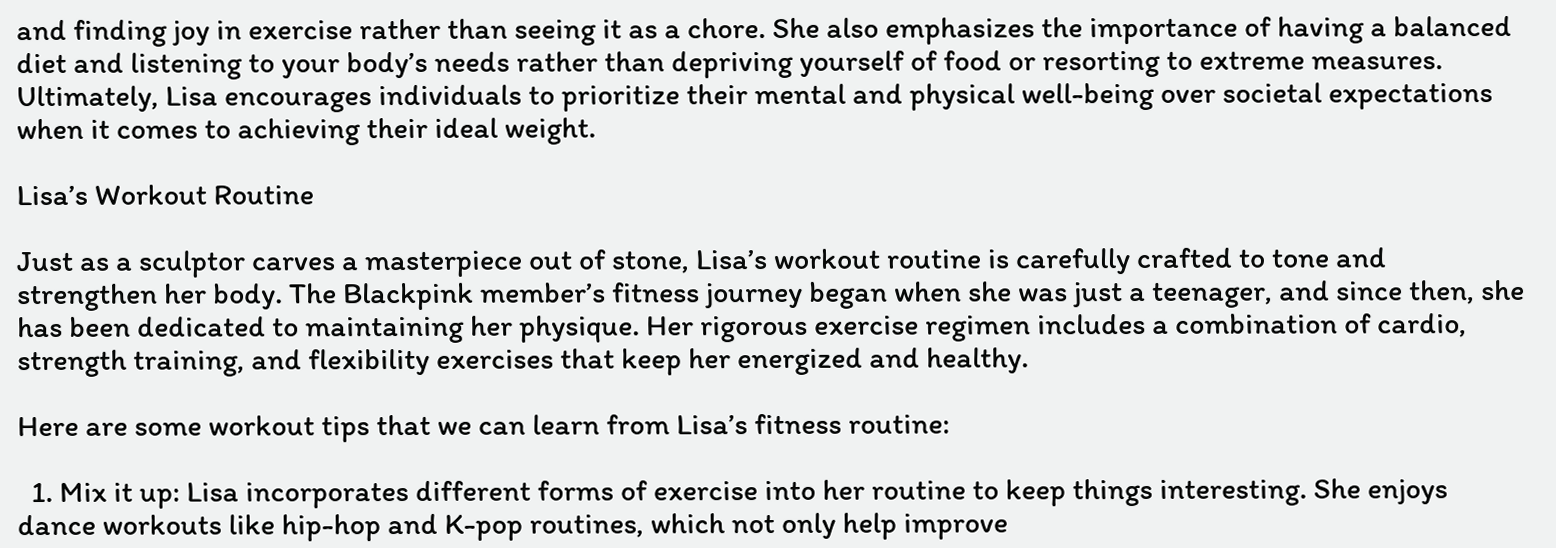and finding joy in exercise rather than seeing it as a chore. She also emphasizes the importance of having a balanced diet and listening to your body’s needs rather than depriving yourself of food or resorting to extreme measures. Ultimately, Lisa encourages individuals to prioritize their mental and physical well-being over societal expectations when it comes to achieving their ideal weight.

Lisa’s Workout Routine

Just as a sculptor carves a masterpiece out of stone, Lisa’s workout routine is carefully crafted to tone and strengthen her body. The Blackpink member’s fitness journey began when she was just a teenager, and since then, she has been dedicated to maintaining her physique. Her rigorous exercise regimen includes a combination of cardio, strength training, and flexibility exercises that keep her energized and healthy.

Here are some workout tips that we can learn from Lisa’s fitness routine:

  1. Mix it up: Lisa incorporates different forms of exercise into her routine to keep things interesting. She enjoys dance workouts like hip-hop and K-pop routines, which not only help improve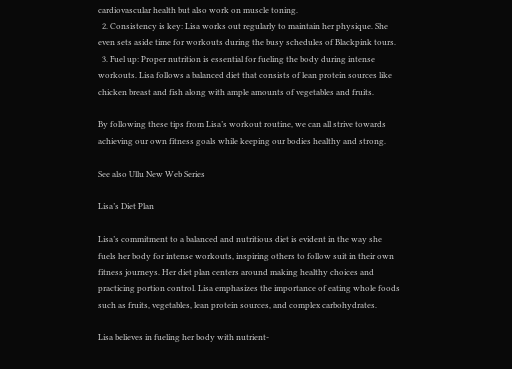cardiovascular health but also work on muscle toning.
  2. Consistency is key: Lisa works out regularly to maintain her physique. She even sets aside time for workouts during the busy schedules of Blackpink tours.
  3. Fuel up: Proper nutrition is essential for fueling the body during intense workouts. Lisa follows a balanced diet that consists of lean protein sources like chicken breast and fish along with ample amounts of vegetables and fruits.

By following these tips from Lisa’s workout routine, we can all strive towards achieving our own fitness goals while keeping our bodies healthy and strong.

See also Ullu New Web Series

Lisa’s Diet Plan

Lisa’s commitment to a balanced and nutritious diet is evident in the way she fuels her body for intense workouts, inspiring others to follow suit in their own fitness journeys. Her diet plan centers around making healthy choices and practicing portion control. Lisa emphasizes the importance of eating whole foods such as fruits, vegetables, lean protein sources, and complex carbohydrates.

Lisa believes in fueling her body with nutrient-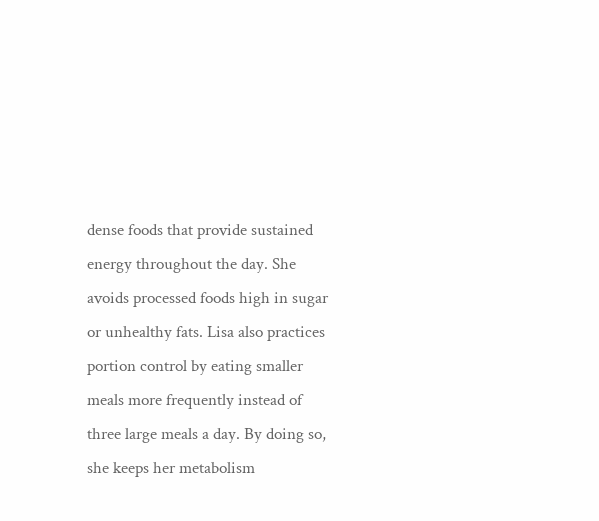dense foods that provide sustained energy throughout the day. She avoids processed foods high in sugar or unhealthy fats. Lisa also practices portion control by eating smaller meals more frequently instead of three large meals a day. By doing so, she keeps her metabolism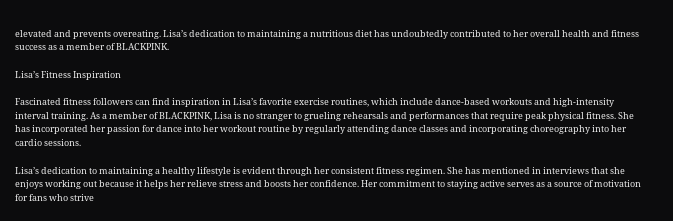elevated and prevents overeating. Lisa’s dedication to maintaining a nutritious diet has undoubtedly contributed to her overall health and fitness success as a member of BLACKPINK.

Lisa’s Fitness Inspiration

Fascinated fitness followers can find inspiration in Lisa’s favorite exercise routines, which include dance-based workouts and high-intensity interval training. As a member of BLACKPINK, Lisa is no stranger to grueling rehearsals and performances that require peak physical fitness. She has incorporated her passion for dance into her workout routine by regularly attending dance classes and incorporating choreography into her cardio sessions.

Lisa’s dedication to maintaining a healthy lifestyle is evident through her consistent fitness regimen. She has mentioned in interviews that she enjoys working out because it helps her relieve stress and boosts her confidence. Her commitment to staying active serves as a source of motivation for fans who strive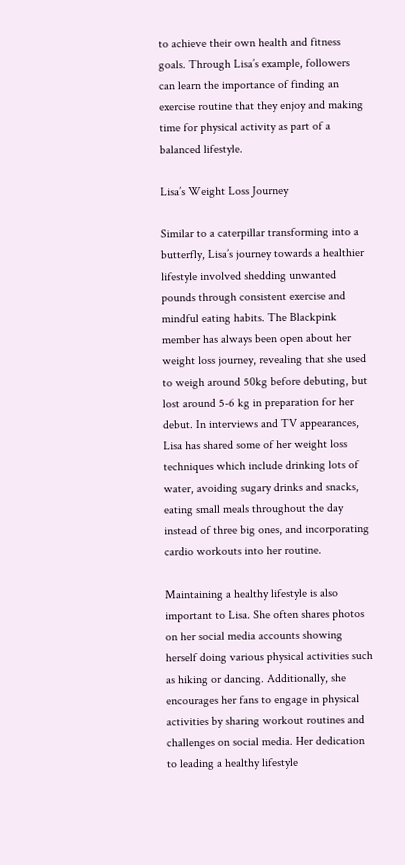to achieve their own health and fitness goals. Through Lisa’s example, followers can learn the importance of finding an exercise routine that they enjoy and making time for physical activity as part of a balanced lifestyle.

Lisa’s Weight Loss Journey

Similar to a caterpillar transforming into a butterfly, Lisa’s journey towards a healthier lifestyle involved shedding unwanted pounds through consistent exercise and mindful eating habits. The Blackpink member has always been open about her weight loss journey, revealing that she used to weigh around 50kg before debuting, but lost around 5-6 kg in preparation for her debut. In interviews and TV appearances, Lisa has shared some of her weight loss techniques which include drinking lots of water, avoiding sugary drinks and snacks, eating small meals throughout the day instead of three big ones, and incorporating cardio workouts into her routine.

Maintaining a healthy lifestyle is also important to Lisa. She often shares photos on her social media accounts showing herself doing various physical activities such as hiking or dancing. Additionally, she encourages her fans to engage in physical activities by sharing workout routines and challenges on social media. Her dedication to leading a healthy lifestyle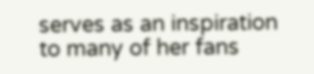serves as an inspiration to many of her fans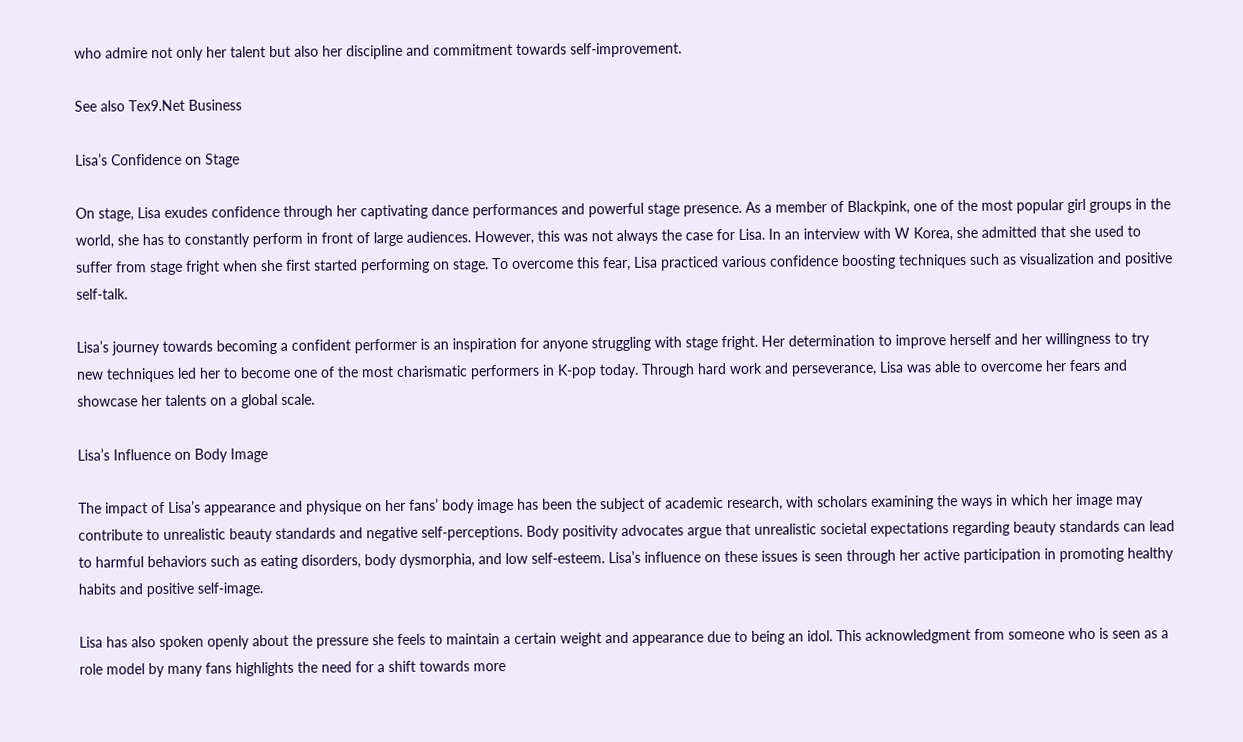who admire not only her talent but also her discipline and commitment towards self-improvement.

See also Tex9.Net Business

Lisa’s Confidence on Stage

On stage, Lisa exudes confidence through her captivating dance performances and powerful stage presence. As a member of Blackpink, one of the most popular girl groups in the world, she has to constantly perform in front of large audiences. However, this was not always the case for Lisa. In an interview with W Korea, she admitted that she used to suffer from stage fright when she first started performing on stage. To overcome this fear, Lisa practiced various confidence boosting techniques such as visualization and positive self-talk.

Lisa’s journey towards becoming a confident performer is an inspiration for anyone struggling with stage fright. Her determination to improve herself and her willingness to try new techniques led her to become one of the most charismatic performers in K-pop today. Through hard work and perseverance, Lisa was able to overcome her fears and showcase her talents on a global scale.

Lisa’s Influence on Body Image

The impact of Lisa’s appearance and physique on her fans’ body image has been the subject of academic research, with scholars examining the ways in which her image may contribute to unrealistic beauty standards and negative self-perceptions. Body positivity advocates argue that unrealistic societal expectations regarding beauty standards can lead to harmful behaviors such as eating disorders, body dysmorphia, and low self-esteem. Lisa’s influence on these issues is seen through her active participation in promoting healthy habits and positive self-image.

Lisa has also spoken openly about the pressure she feels to maintain a certain weight and appearance due to being an idol. This acknowledgment from someone who is seen as a role model by many fans highlights the need for a shift towards more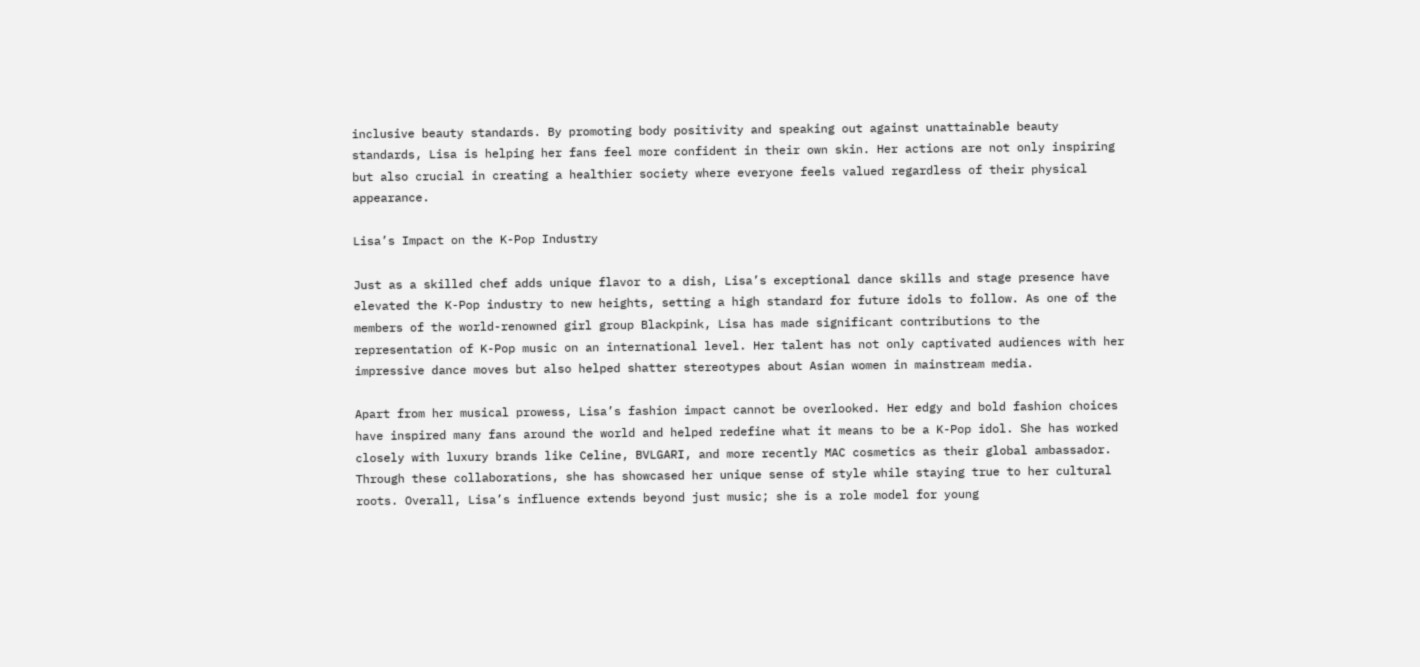inclusive beauty standards. By promoting body positivity and speaking out against unattainable beauty standards, Lisa is helping her fans feel more confident in their own skin. Her actions are not only inspiring but also crucial in creating a healthier society where everyone feels valued regardless of their physical appearance.

Lisa’s Impact on the K-Pop Industry

Just as a skilled chef adds unique flavor to a dish, Lisa’s exceptional dance skills and stage presence have elevated the K-Pop industry to new heights, setting a high standard for future idols to follow. As one of the members of the world-renowned girl group Blackpink, Lisa has made significant contributions to the representation of K-Pop music on an international level. Her talent has not only captivated audiences with her impressive dance moves but also helped shatter stereotypes about Asian women in mainstream media.

Apart from her musical prowess, Lisa’s fashion impact cannot be overlooked. Her edgy and bold fashion choices have inspired many fans around the world and helped redefine what it means to be a K-Pop idol. She has worked closely with luxury brands like Celine, BVLGARI, and more recently MAC cosmetics as their global ambassador. Through these collaborations, she has showcased her unique sense of style while staying true to her cultural roots. Overall, Lisa’s influence extends beyond just music; she is a role model for young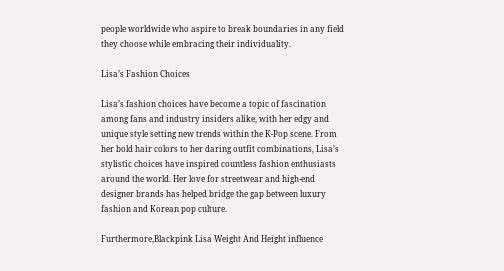people worldwide who aspire to break boundaries in any field they choose while embracing their individuality.

Lisa’s Fashion Choices

Lisa’s fashion choices have become a topic of fascination among fans and industry insiders alike, with her edgy and unique style setting new trends within the K-Pop scene. From her bold hair colors to her daring outfit combinations, Lisa’s stylistic choices have inspired countless fashion enthusiasts around the world. Her love for streetwear and high-end designer brands has helped bridge the gap between luxury fashion and Korean pop culture.

Furthermore,Blackpink Lisa Weight And Height influence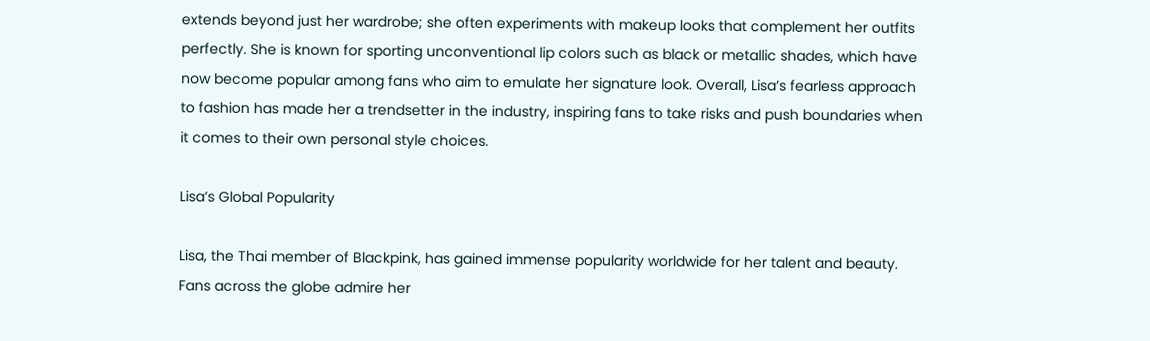extends beyond just her wardrobe; she often experiments with makeup looks that complement her outfits perfectly. She is known for sporting unconventional lip colors such as black or metallic shades, which have now become popular among fans who aim to emulate her signature look. Overall, Lisa’s fearless approach to fashion has made her a trendsetter in the industry, inspiring fans to take risks and push boundaries when it comes to their own personal style choices.

Lisa’s Global Popularity

Lisa, the Thai member of Blackpink, has gained immense popularity worldwide for her talent and beauty. Fans across the globe admire her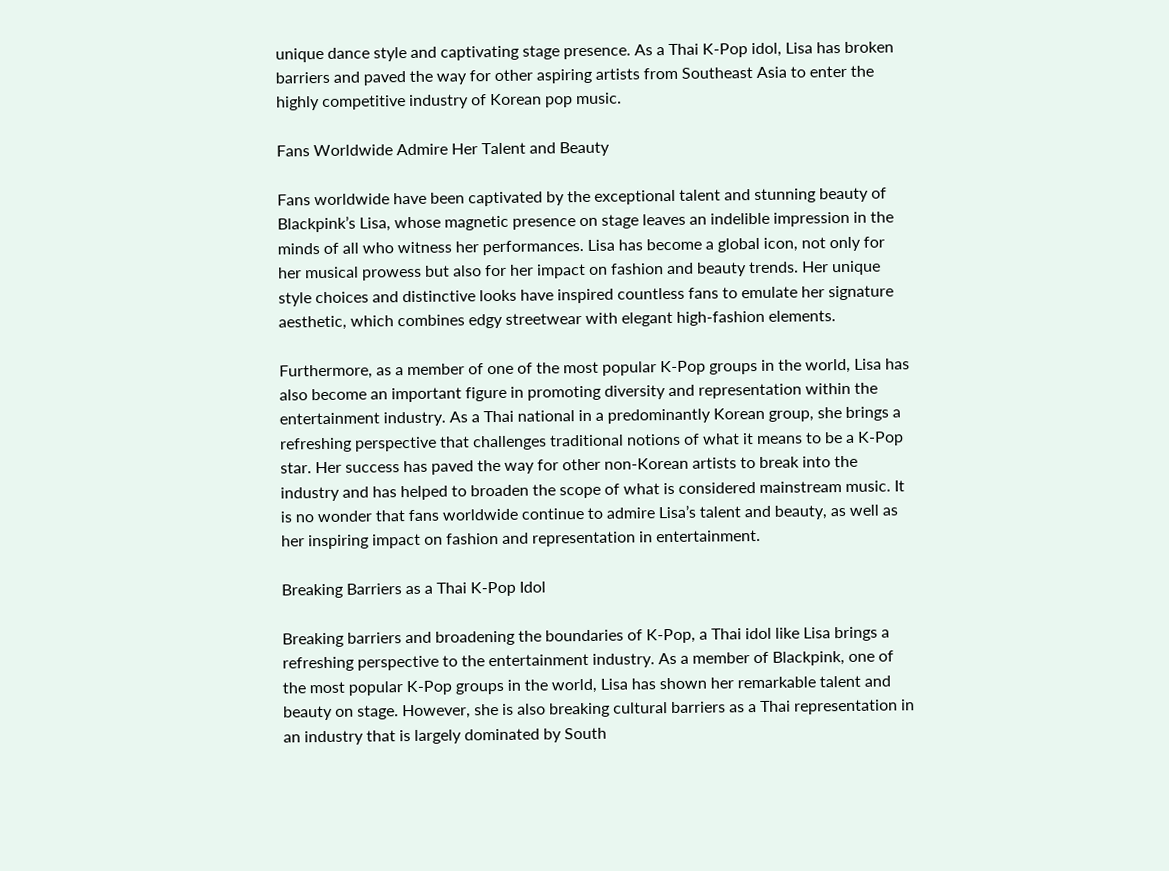unique dance style and captivating stage presence. As a Thai K-Pop idol, Lisa has broken barriers and paved the way for other aspiring artists from Southeast Asia to enter the highly competitive industry of Korean pop music.

Fans Worldwide Admire Her Talent and Beauty

Fans worldwide have been captivated by the exceptional talent and stunning beauty of Blackpink’s Lisa, whose magnetic presence on stage leaves an indelible impression in the minds of all who witness her performances. Lisa has become a global icon, not only for her musical prowess but also for her impact on fashion and beauty trends. Her unique style choices and distinctive looks have inspired countless fans to emulate her signature aesthetic, which combines edgy streetwear with elegant high-fashion elements.

Furthermore, as a member of one of the most popular K-Pop groups in the world, Lisa has also become an important figure in promoting diversity and representation within the entertainment industry. As a Thai national in a predominantly Korean group, she brings a refreshing perspective that challenges traditional notions of what it means to be a K-Pop star. Her success has paved the way for other non-Korean artists to break into the industry and has helped to broaden the scope of what is considered mainstream music. It is no wonder that fans worldwide continue to admire Lisa’s talent and beauty, as well as her inspiring impact on fashion and representation in entertainment.

Breaking Barriers as a Thai K-Pop Idol

Breaking barriers and broadening the boundaries of K-Pop, a Thai idol like Lisa brings a refreshing perspective to the entertainment industry. As a member of Blackpink, one of the most popular K-Pop groups in the world, Lisa has shown her remarkable talent and beauty on stage. However, she is also breaking cultural barriers as a Thai representation in an industry that is largely dominated by South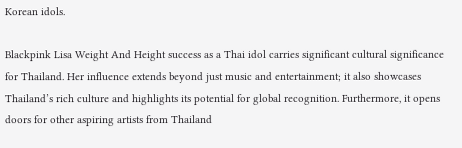Korean idols.

Blackpink Lisa Weight And Height success as a Thai idol carries significant cultural significance for Thailand. Her influence extends beyond just music and entertainment; it also showcases Thailand’s rich culture and highlights its potential for global recognition. Furthermore, it opens doors for other aspiring artists from Thailand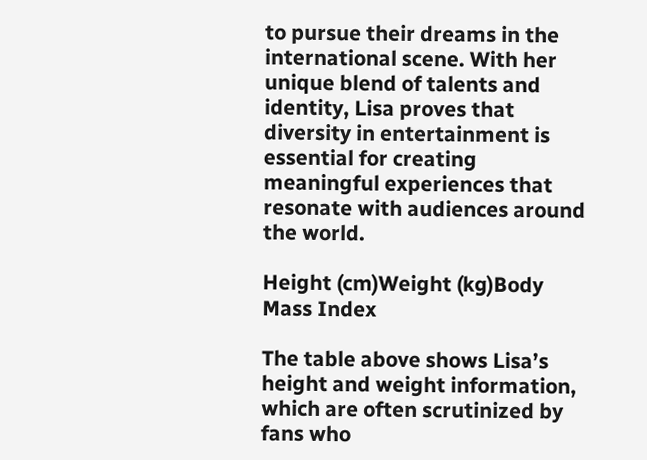to pursue their dreams in the international scene. With her unique blend of talents and identity, Lisa proves that diversity in entertainment is essential for creating meaningful experiences that resonate with audiences around the world.

Height (cm)Weight (kg)Body Mass Index

The table above shows Lisa’s height and weight information, which are often scrutinized by fans who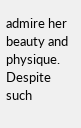admire her beauty and physique. Despite such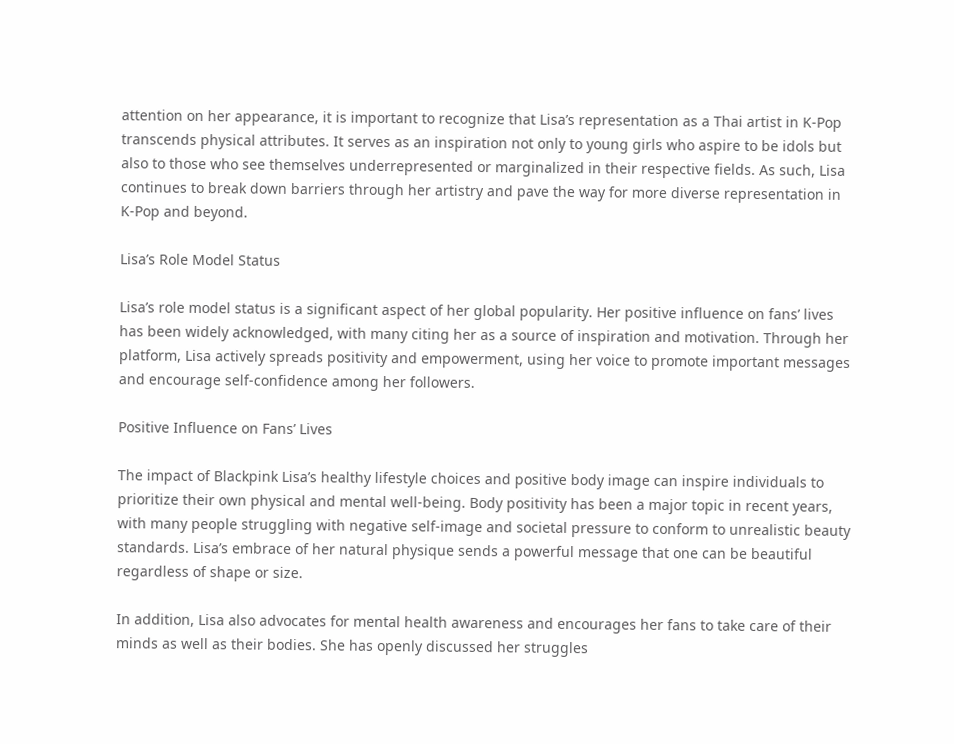attention on her appearance, it is important to recognize that Lisa’s representation as a Thai artist in K-Pop transcends physical attributes. It serves as an inspiration not only to young girls who aspire to be idols but also to those who see themselves underrepresented or marginalized in their respective fields. As such, Lisa continues to break down barriers through her artistry and pave the way for more diverse representation in K-Pop and beyond.

Lisa’s Role Model Status

Lisa’s role model status is a significant aspect of her global popularity. Her positive influence on fans’ lives has been widely acknowledged, with many citing her as a source of inspiration and motivation. Through her platform, Lisa actively spreads positivity and empowerment, using her voice to promote important messages and encourage self-confidence among her followers.

Positive Influence on Fans’ Lives

The impact of Blackpink Lisa’s healthy lifestyle choices and positive body image can inspire individuals to prioritize their own physical and mental well-being. Body positivity has been a major topic in recent years, with many people struggling with negative self-image and societal pressure to conform to unrealistic beauty standards. Lisa’s embrace of her natural physique sends a powerful message that one can be beautiful regardless of shape or size.

In addition, Lisa also advocates for mental health awareness and encourages her fans to take care of their minds as well as their bodies. She has openly discussed her struggles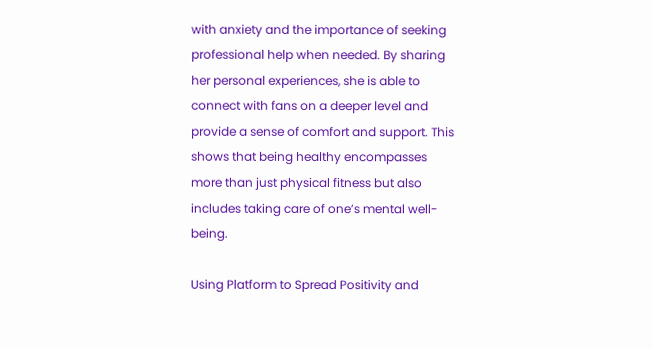with anxiety and the importance of seeking professional help when needed. By sharing her personal experiences, she is able to connect with fans on a deeper level and provide a sense of comfort and support. This shows that being healthy encompasses more than just physical fitness but also includes taking care of one’s mental well-being.

Using Platform to Spread Positivity and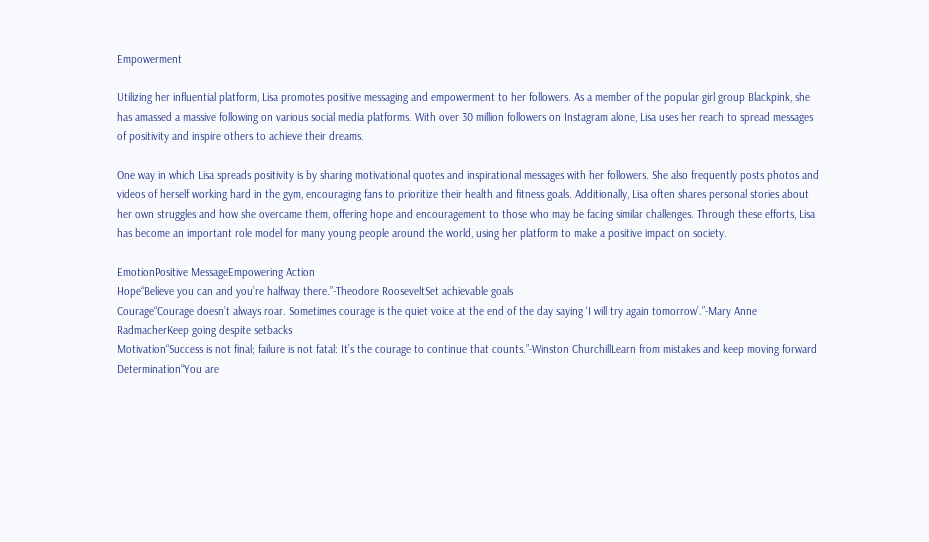Empowerment

Utilizing her influential platform, Lisa promotes positive messaging and empowerment to her followers. As a member of the popular girl group Blackpink, she has amassed a massive following on various social media platforms. With over 30 million followers on Instagram alone, Lisa uses her reach to spread messages of positivity and inspire others to achieve their dreams.

One way in which Lisa spreads positivity is by sharing motivational quotes and inspirational messages with her followers. She also frequently posts photos and videos of herself working hard in the gym, encouraging fans to prioritize their health and fitness goals. Additionally, Lisa often shares personal stories about her own struggles and how she overcame them, offering hope and encouragement to those who may be facing similar challenges. Through these efforts, Lisa has become an important role model for many young people around the world, using her platform to make a positive impact on society.

EmotionPositive MessageEmpowering Action
Hope“Believe you can and you’re halfway there.”-Theodore RooseveltSet achievable goals
Courage“Courage doesn’t always roar. Sometimes courage is the quiet voice at the end of the day saying ‘I will try again tomorrow’.”-Mary Anne RadmacherKeep going despite setbacks
Motivation“Success is not final; failure is not fatal: It’s the courage to continue that counts.”-Winston ChurchillLearn from mistakes and keep moving forward
Determination“You are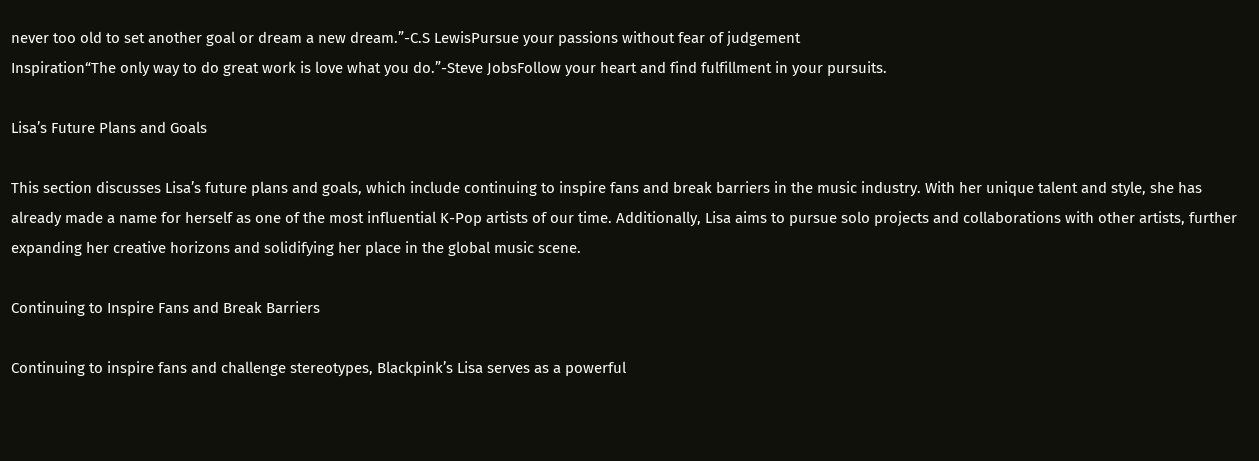never too old to set another goal or dream a new dream.”-C.S LewisPursue your passions without fear of judgement
Inspiration“The only way to do great work is love what you do.”-Steve JobsFollow your heart and find fulfillment in your pursuits.

Lisa’s Future Plans and Goals

This section discusses Lisa’s future plans and goals, which include continuing to inspire fans and break barriers in the music industry. With her unique talent and style, she has already made a name for herself as one of the most influential K-Pop artists of our time. Additionally, Lisa aims to pursue solo projects and collaborations with other artists, further expanding her creative horizons and solidifying her place in the global music scene.

Continuing to Inspire Fans and Break Barriers

Continuing to inspire fans and challenge stereotypes, Blackpink’s Lisa serves as a powerful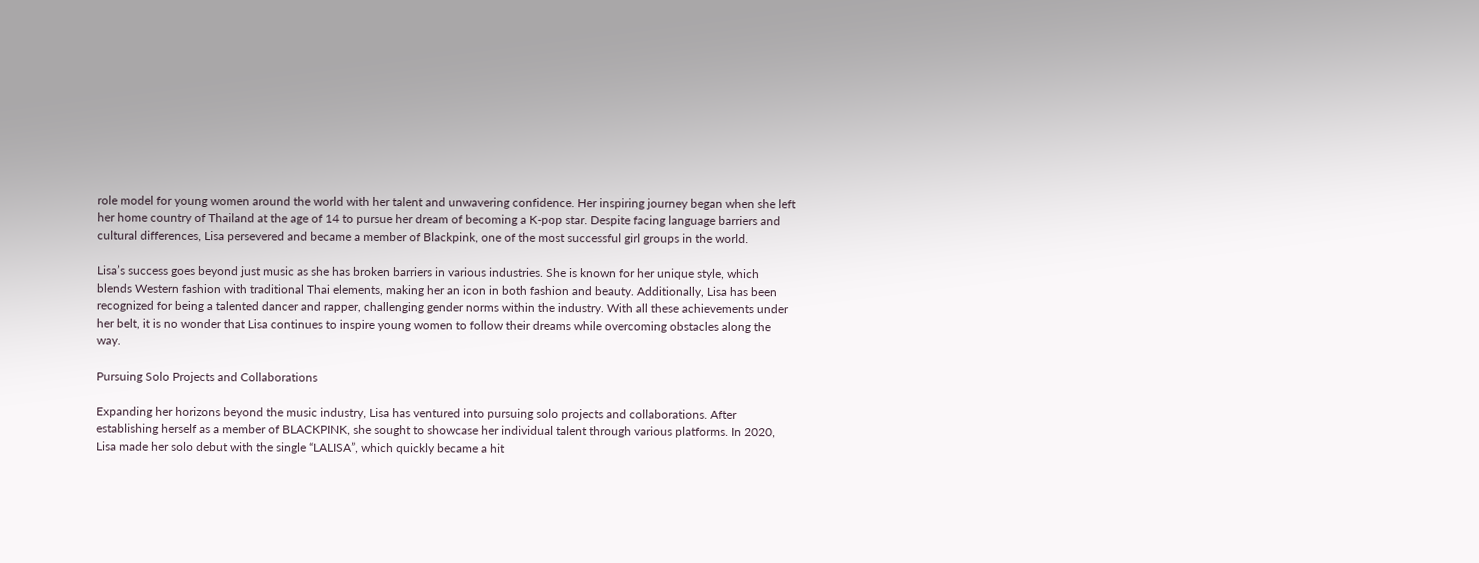role model for young women around the world with her talent and unwavering confidence. Her inspiring journey began when she left her home country of Thailand at the age of 14 to pursue her dream of becoming a K-pop star. Despite facing language barriers and cultural differences, Lisa persevered and became a member of Blackpink, one of the most successful girl groups in the world.

Lisa’s success goes beyond just music as she has broken barriers in various industries. She is known for her unique style, which blends Western fashion with traditional Thai elements, making her an icon in both fashion and beauty. Additionally, Lisa has been recognized for being a talented dancer and rapper, challenging gender norms within the industry. With all these achievements under her belt, it is no wonder that Lisa continues to inspire young women to follow their dreams while overcoming obstacles along the way.

Pursuing Solo Projects and Collaborations

Expanding her horizons beyond the music industry, Lisa has ventured into pursuing solo projects and collaborations. After establishing herself as a member of BLACKPINK, she sought to showcase her individual talent through various platforms. In 2020, Lisa made her solo debut with the single “LALISA”, which quickly became a hit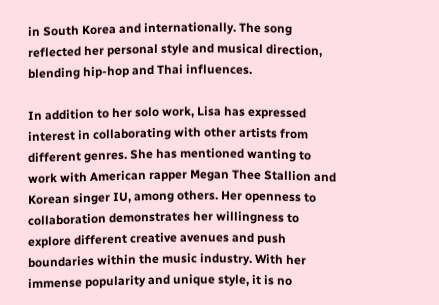in South Korea and internationally. The song reflected her personal style and musical direction, blending hip-hop and Thai influences.

In addition to her solo work, Lisa has expressed interest in collaborating with other artists from different genres. She has mentioned wanting to work with American rapper Megan Thee Stallion and Korean singer IU, among others. Her openness to collaboration demonstrates her willingness to explore different creative avenues and push boundaries within the music industry. With her immense popularity and unique style, it is no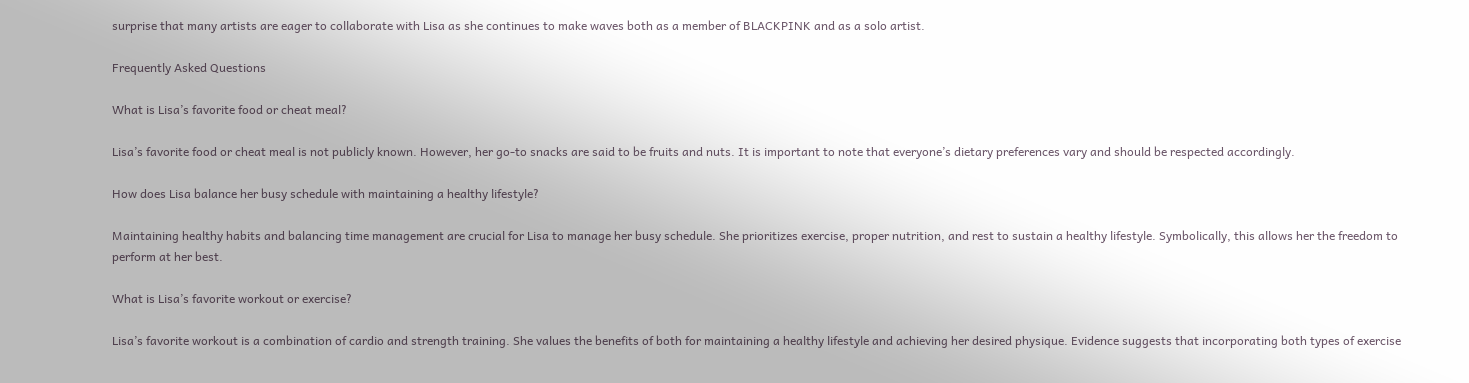surprise that many artists are eager to collaborate with Lisa as she continues to make waves both as a member of BLACKPINK and as a solo artist.

Frequently Asked Questions

What is Lisa’s favorite food or cheat meal?

Lisa’s favorite food or cheat meal is not publicly known. However, her go-to snacks are said to be fruits and nuts. It is important to note that everyone’s dietary preferences vary and should be respected accordingly.

How does Lisa balance her busy schedule with maintaining a healthy lifestyle?

Maintaining healthy habits and balancing time management are crucial for Lisa to manage her busy schedule. She prioritizes exercise, proper nutrition, and rest to sustain a healthy lifestyle. Symbolically, this allows her the freedom to perform at her best.

What is Lisa’s favorite workout or exercise?

Lisa’s favorite workout is a combination of cardio and strength training. She values the benefits of both for maintaining a healthy lifestyle and achieving her desired physique. Evidence suggests that incorporating both types of exercise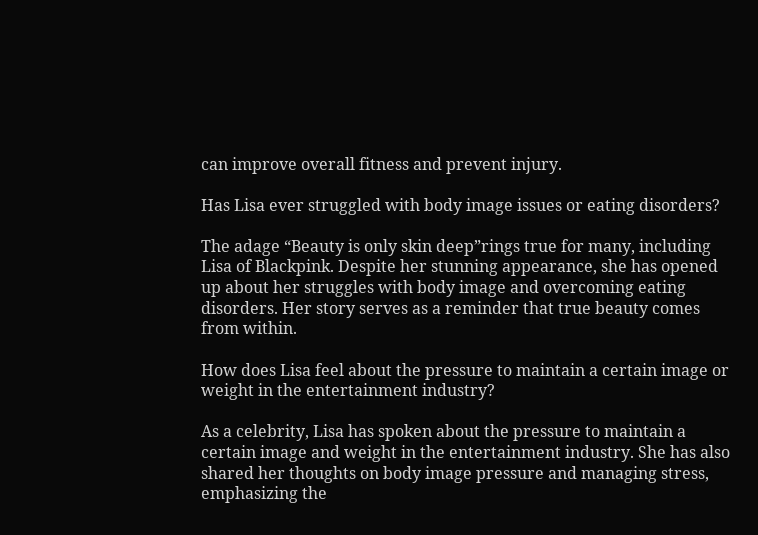can improve overall fitness and prevent injury.

Has Lisa ever struggled with body image issues or eating disorders?

The adage “Beauty is only skin deep”rings true for many, including Lisa of Blackpink. Despite her stunning appearance, she has opened up about her struggles with body image and overcoming eating disorders. Her story serves as a reminder that true beauty comes from within.

How does Lisa feel about the pressure to maintain a certain image or weight in the entertainment industry?

As a celebrity, Lisa has spoken about the pressure to maintain a certain image and weight in the entertainment industry. She has also shared her thoughts on body image pressure and managing stress, emphasizing the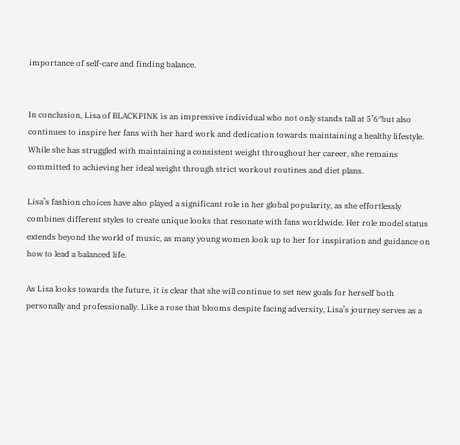importance of self-care and finding balance.


In conclusion, Lisa of BLACKPINK is an impressive individual who not only stands tall at 5’6″but also continues to inspire her fans with her hard work and dedication towards maintaining a healthy lifestyle. While she has struggled with maintaining a consistent weight throughout her career, she remains committed to achieving her ideal weight through strict workout routines and diet plans.

Lisa’s fashion choices have also played a significant role in her global popularity, as she effortlessly combines different styles to create unique looks that resonate with fans worldwide. Her role model status extends beyond the world of music, as many young women look up to her for inspiration and guidance on how to lead a balanced life.

As Lisa looks towards the future, it is clear that she will continue to set new goals for herself both personally and professionally. Like a rose that blooms despite facing adversity, Lisa’s journey serves as a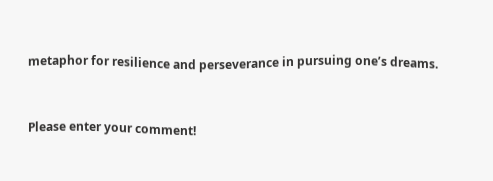metaphor for resilience and perseverance in pursuing one’s dreams.


Please enter your comment!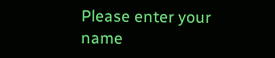Please enter your name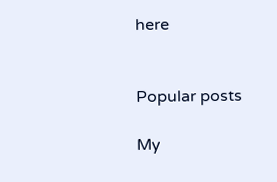here


Popular posts

My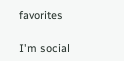favorites

I'm social